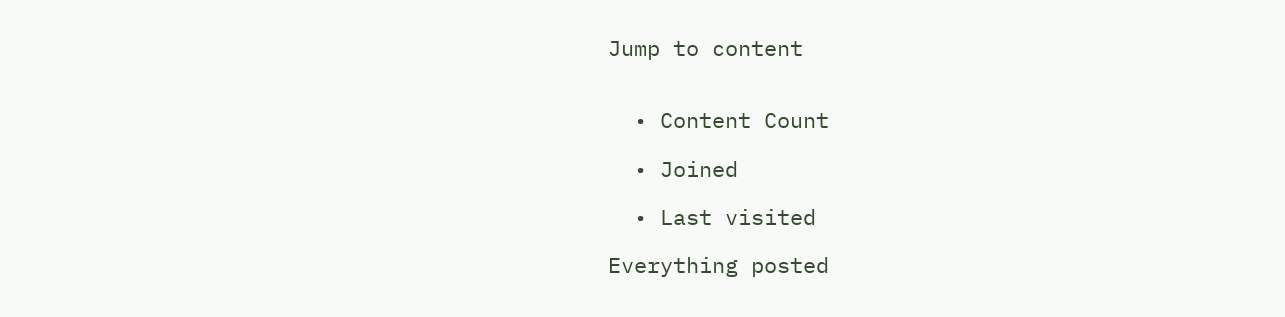Jump to content


  • Content Count

  • Joined

  • Last visited

Everything posted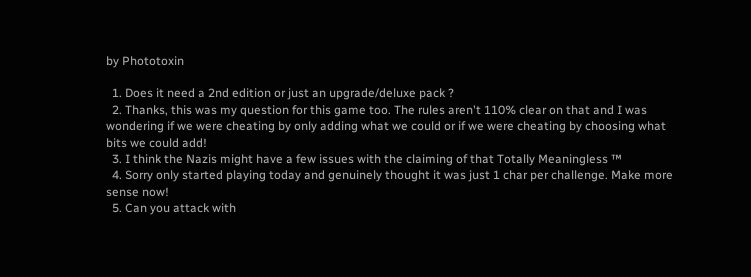by Phototoxin

  1. Does it need a 2nd edition or just an upgrade/deluxe pack ?
  2. Thanks, this was my question for this game too. The rules aren't 110% clear on that and I was wondering if we were cheating by only adding what we could or if we were cheating by choosing what bits we could add!
  3. I think the Nazis might have a few issues with the claiming of that Totally Meaningless ™
  4. Sorry only started playing today and genuinely thought it was just 1 char per challenge. Make more sense now!
  5. Can you attack with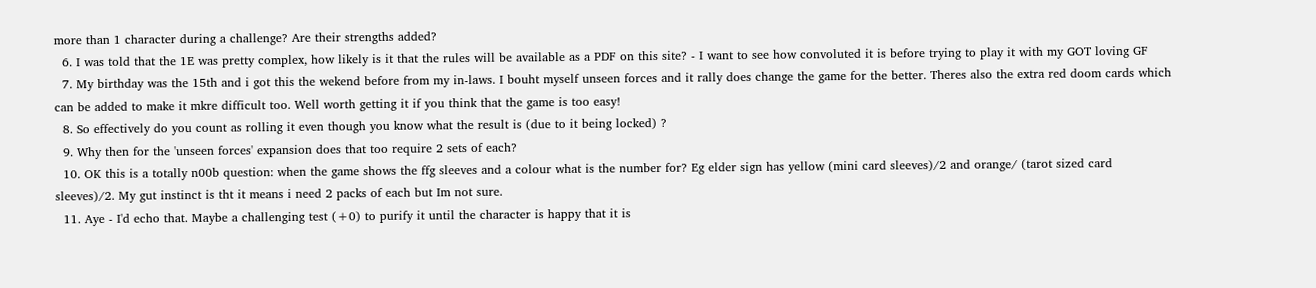more than 1 character during a challenge? Are their strengths added?
  6. I was told that the 1E was pretty complex, how likely is it that the rules will be available as a PDF on this site? - I want to see how convoluted it is before trying to play it with my GOT loving GF
  7. My birthday was the 15th and i got this the wekend before from my in-laws. I bouht myself unseen forces and it rally does change the game for the better. Theres also the extra red doom cards which can be added to make it mkre difficult too. Well worth getting it if you think that the game is too easy!
  8. So effectively do you count as rolling it even though you know what the result is (due to it being locked) ?
  9. Why then for the 'unseen forces' expansion does that too require 2 sets of each?
  10. OK this is a totally n00b question: when the game shows the ffg sleeves and a colour what is the number for? Eg elder sign has yellow (mini card sleeves)/2 and orange/ (tarot sized card sleeves)/2. My gut instinct is tht it means i need 2 packs of each but Im not sure.
  11. Aye - I'd echo that. Maybe a challenging test (+0) to purify it until the character is happy that it is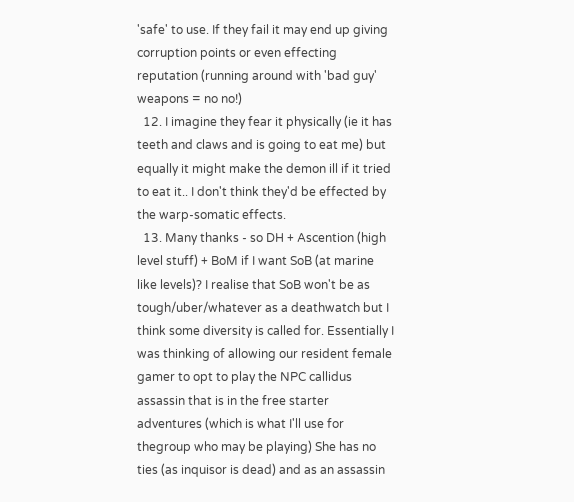'safe' to use. If they fail it may end up giving corruption points or even effecting reputation (running around with 'bad guy' weapons = no no!)
  12. I imagine they fear it physically (ie it has teeth and claws and is going to eat me) but equally it might make the demon ill if it tried to eat it.. I don't think they'd be effected by the warp-somatic effects.
  13. Many thanks - so DH + Ascention (high level stuff) + BoM if I want SoB (at marine like levels)? I realise that SoB won't be as tough/uber/whatever as a deathwatch but I think some diversity is called for. Essentially I was thinking of allowing our resident female gamer to opt to play the NPC callidus assassin that is in the free starter adventures (which is what I'll use for thegroup who may be playing) She has no ties (as inquisor is dead) and as an assassin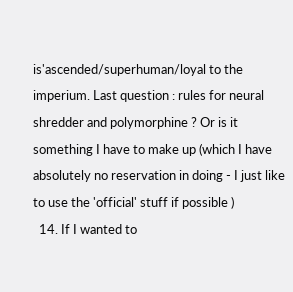is'ascended/superhuman/loyal to the imperium. Last question : rules for neural shredder and polymorphine ? Or is it something I have to make up (which I have absolutely no reservation in doing - I just like to use the 'official' stuff if possible )
  14. If I wanted to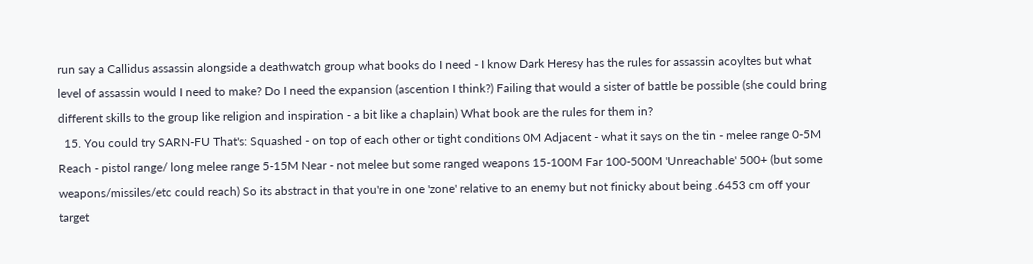run say a Callidus assassin alongside a deathwatch group what books do I need - I know Dark Heresy has the rules for assassin acoyltes but what level of assassin would I need to make? Do I need the expansion (ascention I think?) Failing that would a sister of battle be possible (she could bring different skills to the group like religion and inspiration - a bit like a chaplain) What book are the rules for them in?
  15. You could try SARN-FU That's: Squashed - on top of each other or tight conditions 0M Adjacent - what it says on the tin - melee range 0-5M Reach - pistol range/ long melee range 5-15M Near - not melee but some ranged weapons 15-100M Far 100-500M 'Unreachable' 500+ (but some weapons/missiles/etc could reach) So its abstract in that you're in one 'zone' relative to an enemy but not finicky about being .6453 cm off your target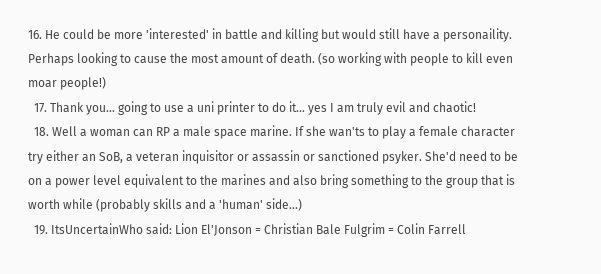16. He could be more 'interested' in battle and killing but would still have a personaility. Perhaps looking to cause the most amount of death. (so working with people to kill even moar people!)
  17. Thank you... going to use a uni printer to do it... yes I am truly evil and chaotic!
  18. Well a woman can RP a male space marine. If she wan'ts to play a female character try either an SoB, a veteran inquisitor or assassin or sanctioned psyker. She'd need to be on a power level equivalent to the marines and also bring something to the group that is worth while (probably skills and a 'human' side...)
  19. ItsUncertainWho said: Lion El'Jonson = Christian Bale Fulgrim = Colin Farrell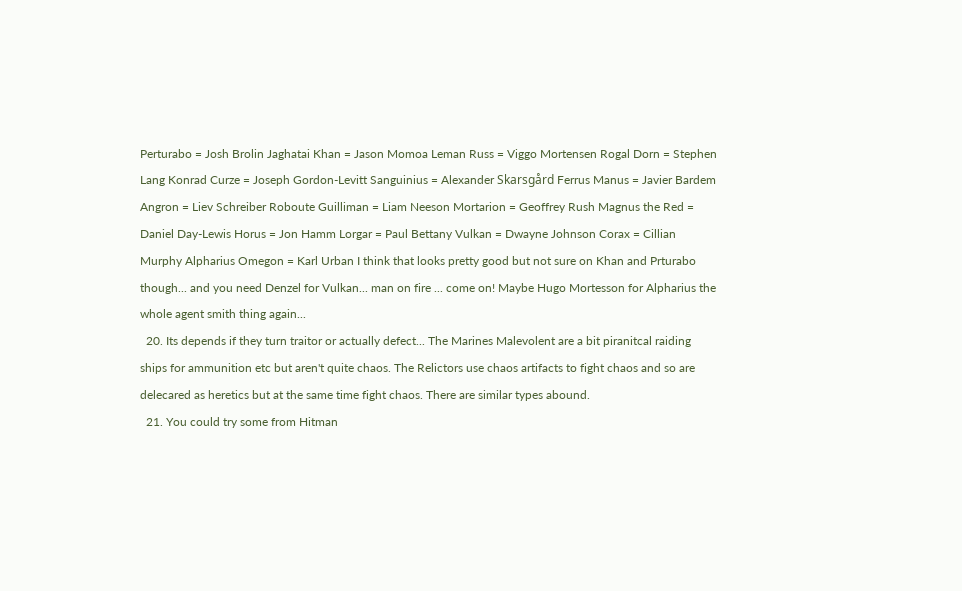Perturabo = Josh Brolin Jaghatai Khan = Jason Momoa Leman Russ = Viggo Mortensen Rogal Dorn = Stephen Lang Konrad Curze = Joseph Gordon-Levitt Sanguinius = Alexander Skarsgård Ferrus Manus = Javier Bardem Angron = Liev Schreiber Roboute Guilliman = Liam Neeson Mortarion = Geoffrey Rush Magnus the Red = Daniel Day-Lewis Horus = Jon Hamm Lorgar = Paul Bettany Vulkan = Dwayne Johnson Corax = Cillian Murphy Alpharius Omegon = Karl Urban I think that looks pretty good but not sure on Khan and Prturabo though... and you need Denzel for Vulkan... man on fire ... come on! Maybe Hugo Mortesson for Alpharius the whole agent smith thing again...
  20. Its depends if they turn traitor or actually defect... The Marines Malevolent are a bit piranitcal raiding ships for ammunition etc but aren't quite chaos. The Relictors use chaos artifacts to fight chaos and so are delecared as heretics but at the same time fight chaos. There are similar types abound.
  21. You could try some from Hitman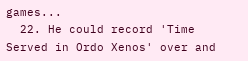games...
  22. He could record 'Time Served in Ordo Xenos' over and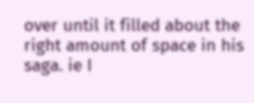over until it filled about the right amount of space in his saga. ie I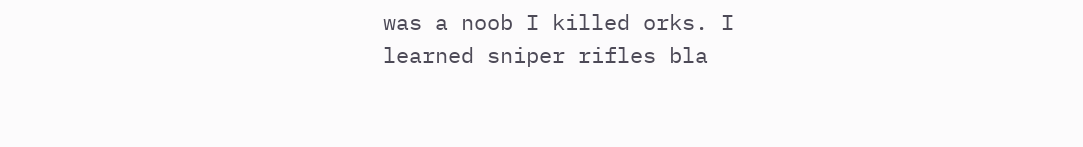was a noob I killed orks. I learned sniper rifles bla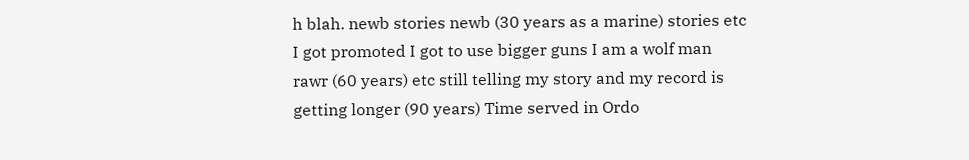h blah. newb stories newb (30 years as a marine) stories etc I got promoted I got to use bigger guns I am a wolf man rawr (60 years) etc still telling my story and my record is getting longer (90 years) Time served in Ordo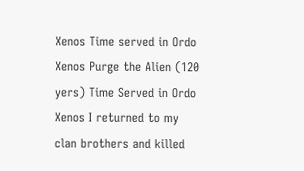Xenos Time served in Ordo Xenos Purge the Alien (120 yers) Time Served in Ordo Xenos I returned to my clan brothers and killed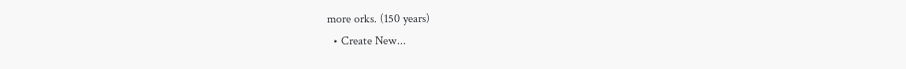more orks. (150 years)
  • Create New...